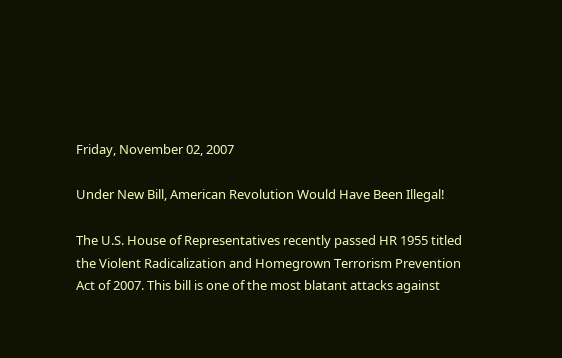Friday, November 02, 2007

Under New Bill, American Revolution Would Have Been Illegal!

The U.S. House of Representatives recently passed HR 1955 titled the Violent Radicalization and Homegrown Terrorism Prevention Act of 2007. This bill is one of the most blatant attacks against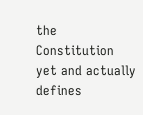the Constitution yet and actually defines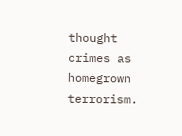thought crimes as homegrown terrorism.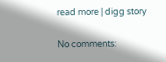read more | digg story

No comments: